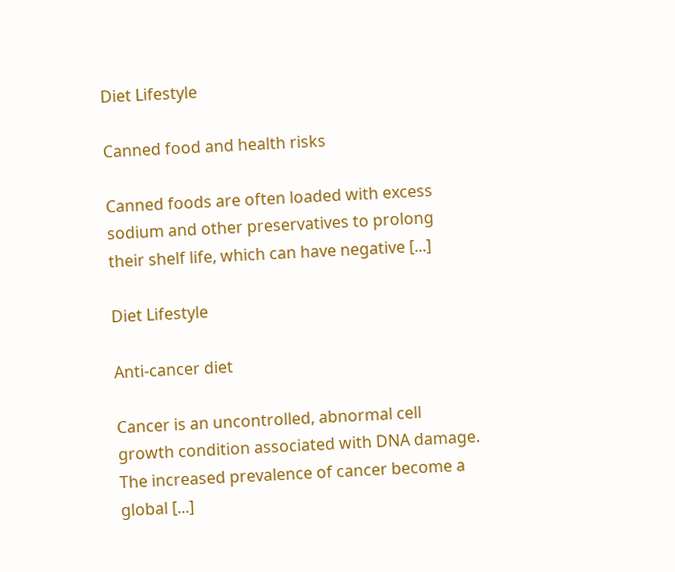Diet Lifestyle

Canned food and health risks

Canned foods are often loaded with excess sodium and other preservatives to prolong their shelf life, which can have negative [...]

Diet Lifestyle

Anti-cancer diet

Cancer is an uncontrolled, abnormal cell growth condition associated with DNA damage. The increased prevalence of cancer become a global [...]